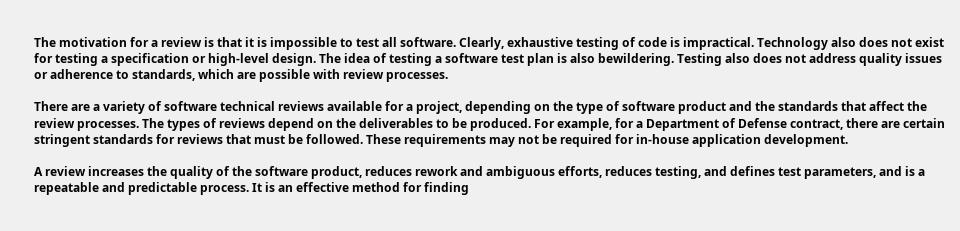The motivation for a review is that it is impossible to test all software. Clearly, exhaustive testing of code is impractical. Technology also does not exist for testing a specification or high-level design. The idea of testing a software test plan is also bewildering. Testing also does not address quality issues or adherence to standards, which are possible with review processes.

There are a variety of software technical reviews available for a project, depending on the type of software product and the standards that affect the review processes. The types of reviews depend on the deliverables to be produced. For example, for a Department of Defense contract, there are certain stringent standards for reviews that must be followed. These requirements may not be required for in-house application development.

A review increases the quality of the software product, reduces rework and ambiguous efforts, reduces testing, and defines test parameters, and is a repeatable and predictable process. It is an effective method for finding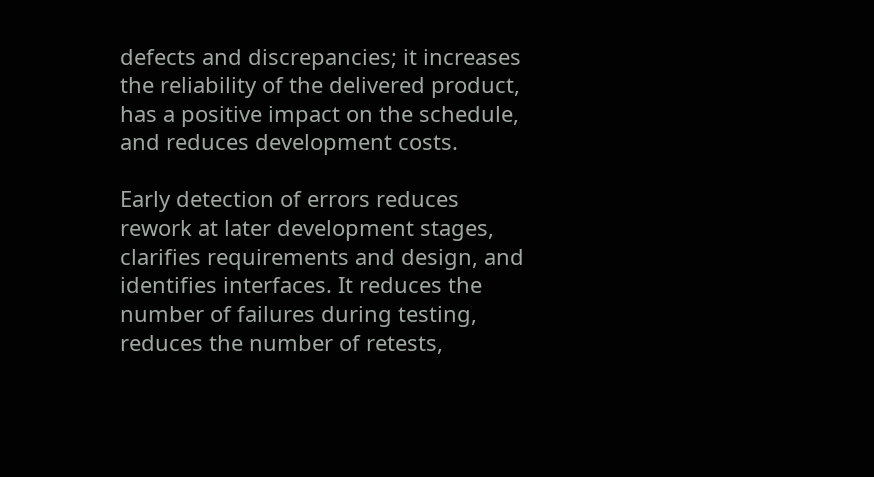defects and discrepancies; it increases the reliability of the delivered product, has a positive impact on the schedule, and reduces development costs.

Early detection of errors reduces rework at later development stages, clarifies requirements and design, and identifies interfaces. It reduces the number of failures during testing, reduces the number of retests,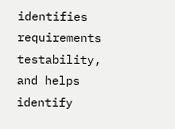identifies requirements testability, and helps identify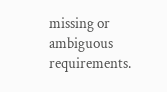missing or ambiguous requirements.